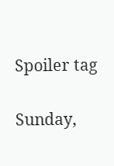Spoiler tag

Sunday,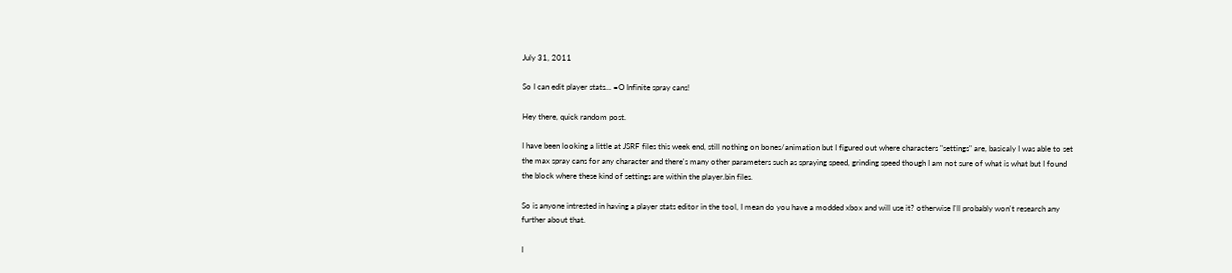July 31, 2011

So I can edit player stats... =O Infinite spray cans!

Hey there, quick random post.

I have been looking a little at JSRF files this week end, still nothing on bones/animation but I figured out where characters "settings" are, basicaly I was able to set the max spray cans for any character and there's many other parameters such as spraying speed, grinding speed though I am not sure of what is what but I found the block where these kind of settings are within the player.bin files.

So is anyone intrested in having a player stats editor in the tool, I mean do you have a modded xbox and will use it? otherwise I'll probably won't research any further about that.

I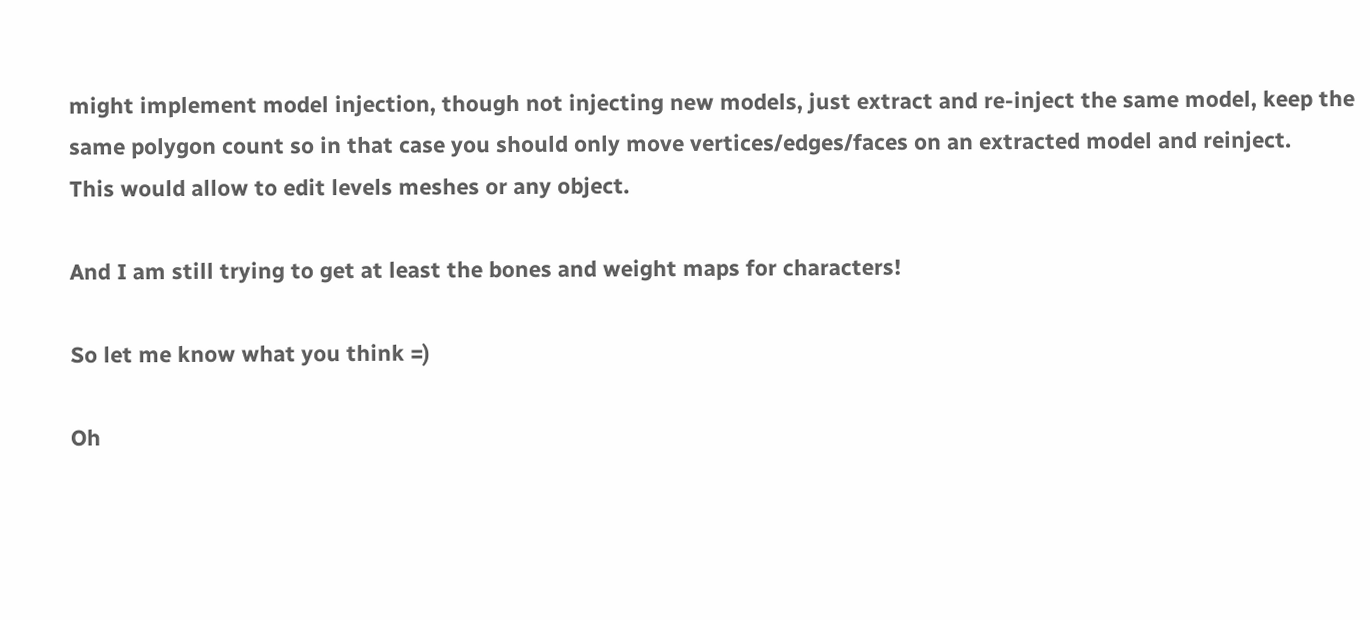might implement model injection, though not injecting new models, just extract and re-inject the same model, keep the same polygon count so in that case you should only move vertices/edges/faces on an extracted model and reinject.
This would allow to edit levels meshes or any object.

And I am still trying to get at least the bones and weight maps for characters!

So let me know what you think =)

Oh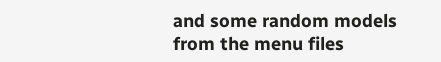and some random models from the menu files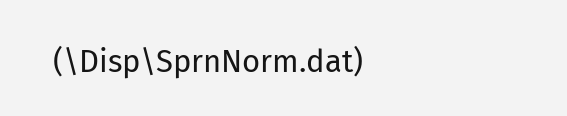(\Disp\SprnNorm.dat)